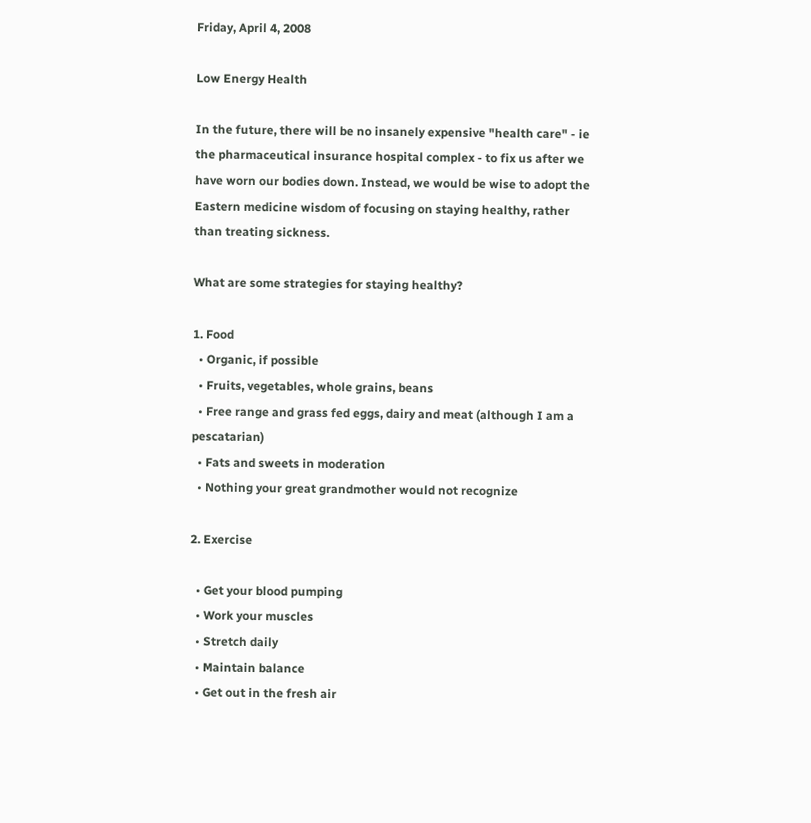Friday, April 4, 2008

Low Energy Health

In the future, there will be no insanely expensive "health care" - ie the pharmaceutical insurance hospital complex - to fix us after we have worn our bodies down. Instead, we would be wise to adopt the Eastern medicine wisdom of focusing on staying healthy, rather than treating sickness.

What are some strategies for staying healthy?

1. Food
  • Organic, if possible
  • Fruits, vegetables, whole grains, beans
  • Free range and grass fed eggs, dairy and meat (although I am a pescatarian)
  • Fats and sweets in moderation
  • Nothing your great grandmother would not recognize

2. Exercise

  • Get your blood pumping
  • Work your muscles
  • Stretch daily
  • Maintain balance
  • Get out in the fresh air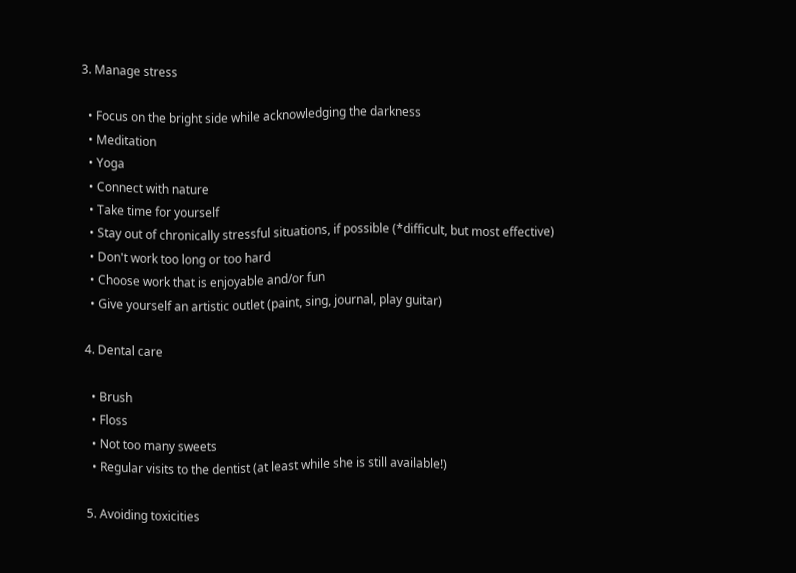3. Manage stress

  • Focus on the bright side while acknowledging the darkness
  • Meditation
  • Yoga
  • Connect with nature
  • Take time for yourself
  • Stay out of chronically stressful situations, if possible (*difficult, but most effective)
  • Don't work too long or too hard
  • Choose work that is enjoyable and/or fun
  • Give yourself an artistic outlet (paint, sing, journal, play guitar)

4. Dental care

  • Brush
  • Floss
  • Not too many sweets
  • Regular visits to the dentist (at least while she is still available!)

5. Avoiding toxicities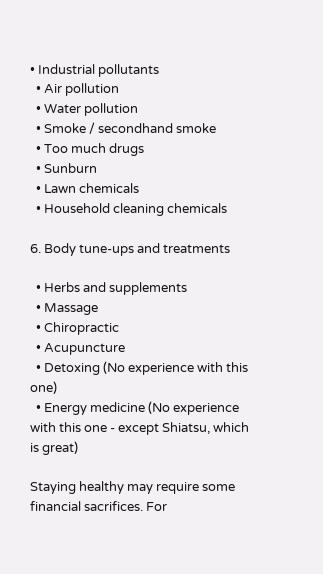• Industrial pollutants
  • Air pollution
  • Water pollution
  • Smoke / secondhand smoke
  • Too much drugs
  • Sunburn
  • Lawn chemicals
  • Household cleaning chemicals

6. Body tune-ups and treatments

  • Herbs and supplements
  • Massage
  • Chiropractic
  • Acupuncture
  • Detoxing (No experience with this one)
  • Energy medicine (No experience with this one - except Shiatsu, which is great)

Staying healthy may require some financial sacrifices. For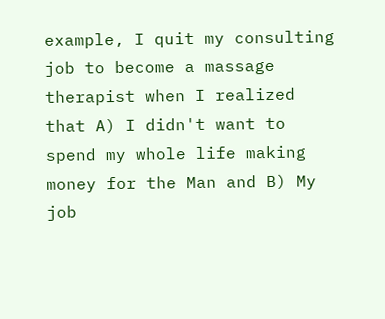example, I quit my consulting job to become a massage therapist when I realized that A) I didn't want to spend my whole life making money for the Man and B) My job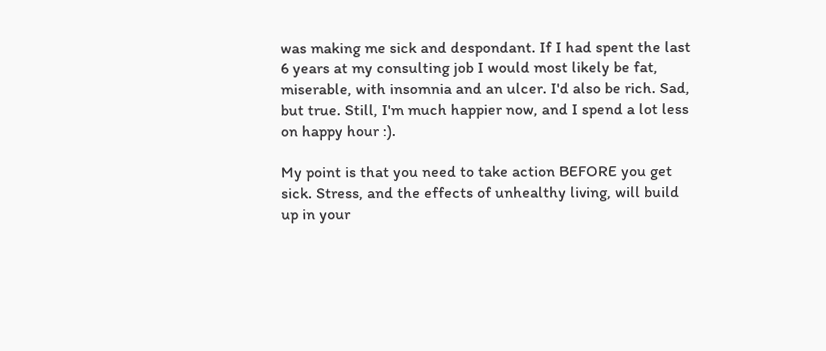was making me sick and despondant. If I had spent the last 6 years at my consulting job I would most likely be fat, miserable, with insomnia and an ulcer. I'd also be rich. Sad, but true. Still, I'm much happier now, and I spend a lot less on happy hour :).

My point is that you need to take action BEFORE you get sick. Stress, and the effects of unhealthy living, will build up in your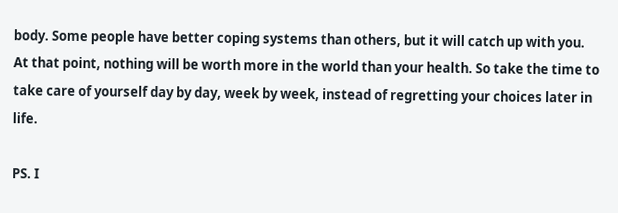body. Some people have better coping systems than others, but it will catch up with you. At that point, nothing will be worth more in the world than your health. So take the time to take care of yourself day by day, week by week, instead of regretting your choices later in life.

PS. I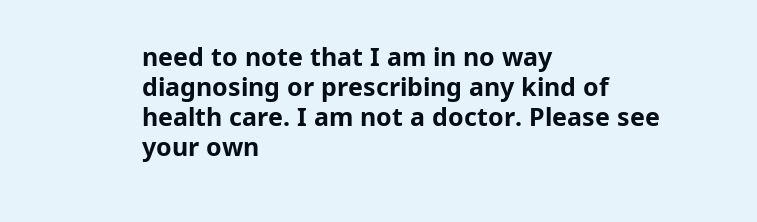need to note that I am in no way diagnosing or prescribing any kind of health care. I am not a doctor. Please see your own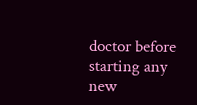doctor before starting any new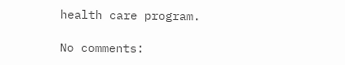health care program.

No comments: